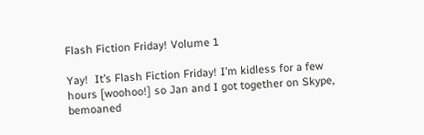Flash Fiction Friday! Volume 1

Yay!  It’s Flash Fiction Friday! I’m kidless for a few hours [woohoo!] so Jan and I got together on Skype, bemoaned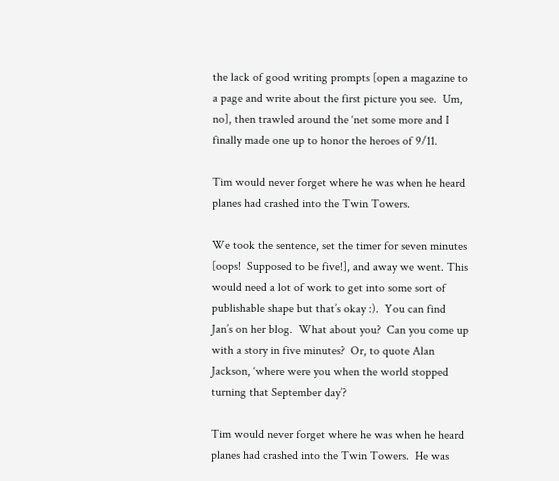the lack of good writing prompts [open a magazine to a page and write about the first picture you see.  Um, no], then trawled around the ‘net some more and I finally made one up to honor the heroes of 9/11.

Tim would never forget where he was when he heard planes had crashed into the Twin Towers.

We took the sentence, set the timer for seven minutes [oops!  Supposed to be five!], and away we went. This would need a lot of work to get into some sort of publishable shape but that’s okay :).  You can find Jan’s on her blog.  What about you?  Can you come up with a story in five minutes?  Or, to quote Alan Jackson, ‘where were you when the world stopped turning that September day’?

Tim would never forget where he was when he heard planes had crashed into the Twin Towers.  He was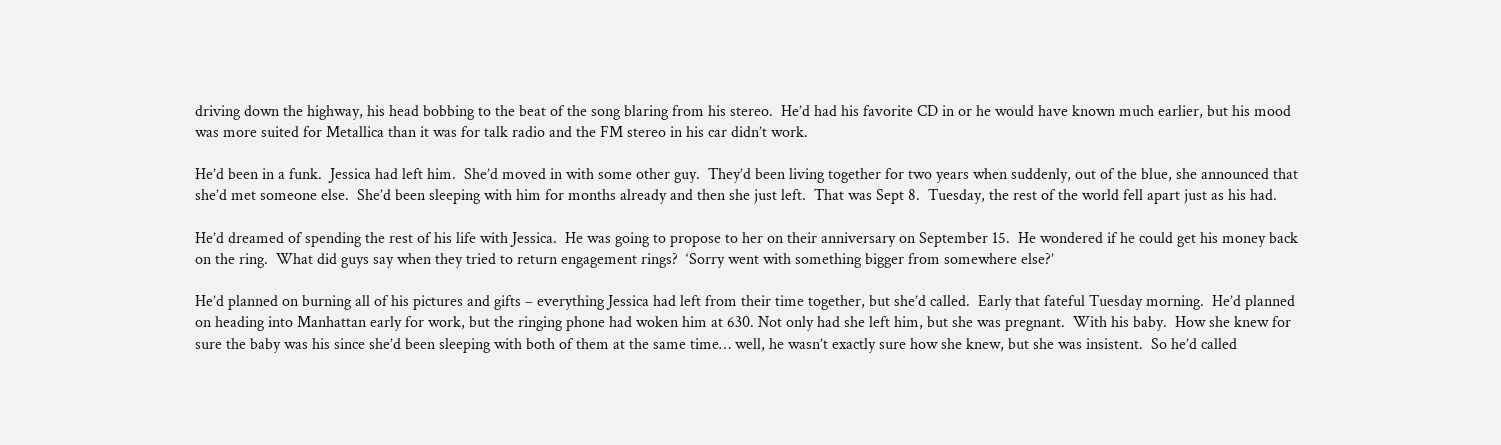driving down the highway, his head bobbing to the beat of the song blaring from his stereo.  He’d had his favorite CD in or he would have known much earlier, but his mood was more suited for Metallica than it was for talk radio and the FM stereo in his car didn’t work.

He’d been in a funk.  Jessica had left him.  She’d moved in with some other guy.  They’d been living together for two years when suddenly, out of the blue, she announced that she’d met someone else.  She’d been sleeping with him for months already and then she just left.  That was Sept 8.  Tuesday, the rest of the world fell apart just as his had.

He’d dreamed of spending the rest of his life with Jessica.  He was going to propose to her on their anniversary on September 15.  He wondered if he could get his money back on the ring.  What did guys say when they tried to return engagement rings?  ‘Sorry went with something bigger from somewhere else?’

He’d planned on burning all of his pictures and gifts – everything Jessica had left from their time together, but she’d called.  Early that fateful Tuesday morning.  He’d planned on heading into Manhattan early for work, but the ringing phone had woken him at 630. Not only had she left him, but she was pregnant.  With his baby.  How she knew for sure the baby was his since she’d been sleeping with both of them at the same time… well, he wasn’t exactly sure how she knew, but she was insistent.  So he’d called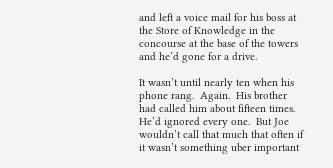and left a voice mail for his boss at the Store of Knowledge in the concourse at the base of the towers and he’d gone for a drive.

It wasn’t until nearly ten when his phone rang.  Again.  His brother had called him about fifteen times.  He’d ignored every one.  But Joe wouldn’t call that much that often if it wasn’t something uber important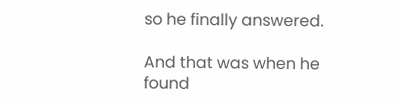so he finally answered.

And that was when he found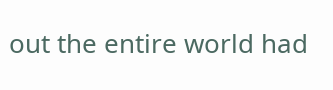out the entire world had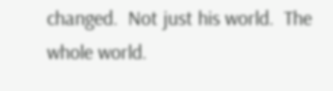changed.  Not just his world.  The whole world.